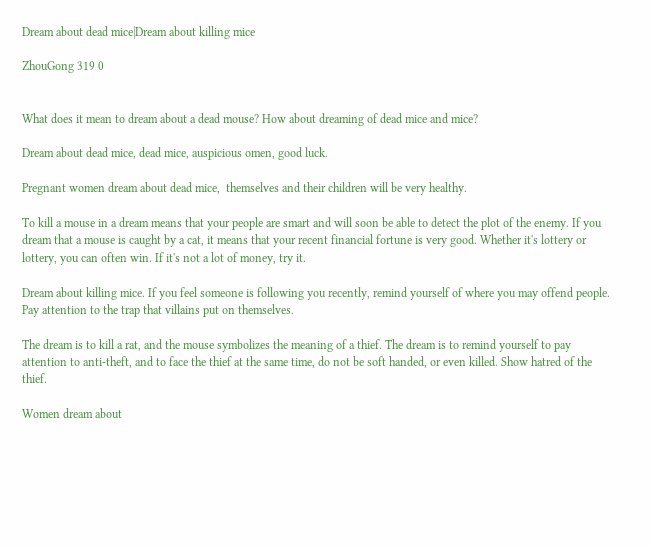Dream about dead mice|Dream about killing mice

ZhouGong 319 0


What does it mean to dream about a dead mouse? How about dreaming of dead mice and mice?

Dream about dead mice, dead mice, auspicious omen, good luck.

Pregnant women dream about dead mice,  themselves and their children will be very healthy.

To kill a mouse in a dream means that your people are smart and will soon be able to detect the plot of the enemy. If you dream that a mouse is caught by a cat, it means that your recent financial fortune is very good. Whether it's lottery or lottery, you can often win. If it's not a lot of money, try it.

Dream about killing mice. If you feel someone is following you recently, remind yourself of where you may offend people. Pay attention to the trap that villains put on themselves.

The dream is to kill a rat, and the mouse symbolizes the meaning of a thief. The dream is to remind yourself to pay attention to anti-theft, and to face the thief at the same time, do not be soft handed, or even killed. Show hatred of the thief.

Women dream about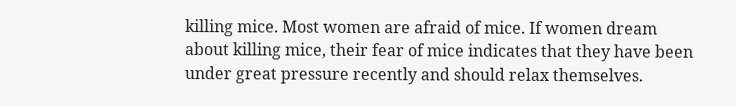killing mice. Most women are afraid of mice. If women dream about killing mice, their fear of mice indicates that they have been under great pressure recently and should relax themselves.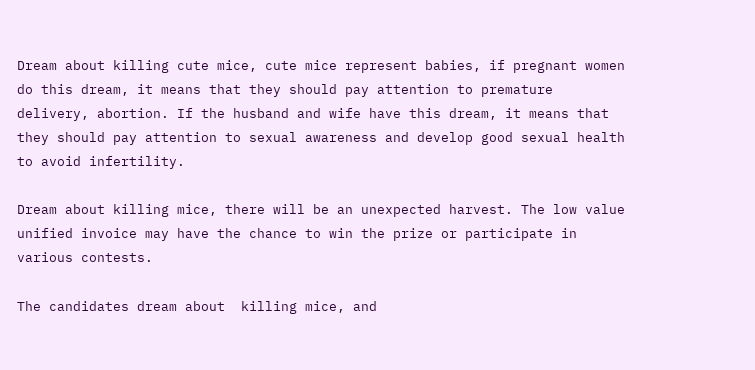Dream about killing cute mice, cute mice represent babies, if pregnant women do this dream, it means that they should pay attention to premature delivery, abortion. If the husband and wife have this dream, it means that they should pay attention to sexual awareness and develop good sexual health to avoid infertility.

Dream about killing mice, there will be an unexpected harvest. The low value unified invoice may have the chance to win the prize or participate in various contests.

The candidates dream about  killing mice, and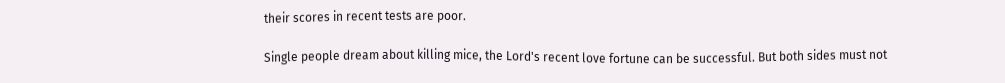their scores in recent tests are poor.

Single people dream about killing mice, the Lord's recent love fortune can be successful. But both sides must not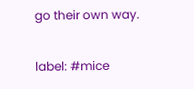go their own way.

label: #mice